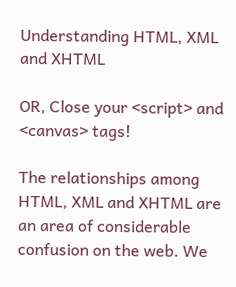Understanding HTML, XML and XHTML

OR, Close your <script> and <canvas> tags!

The relationships among HTML, XML and XHTML are an area of considerable confusion on the web. We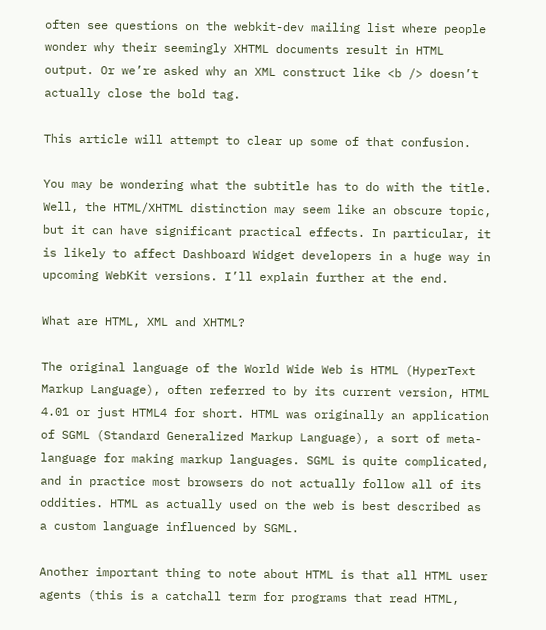often see questions on the webkit-dev mailing list where people wonder why their seemingly XHTML documents result in HTML output. Or we’re asked why an XML construct like <b /> doesn’t actually close the bold tag.

This article will attempt to clear up some of that confusion.

You may be wondering what the subtitle has to do with the title. Well, the HTML/XHTML distinction may seem like an obscure topic, but it can have significant practical effects. In particular, it is likely to affect Dashboard Widget developers in a huge way in upcoming WebKit versions. I’ll explain further at the end.

What are HTML, XML and XHTML?

The original language of the World Wide Web is HTML (HyperText Markup Language), often referred to by its current version, HTML 4.01 or just HTML4 for short. HTML was originally an application of SGML (Standard Generalized Markup Language), a sort of meta-language for making markup languages. SGML is quite complicated, and in practice most browsers do not actually follow all of its oddities. HTML as actually used on the web is best described as a custom language influenced by SGML.

Another important thing to note about HTML is that all HTML user agents (this is a catchall term for programs that read HTML,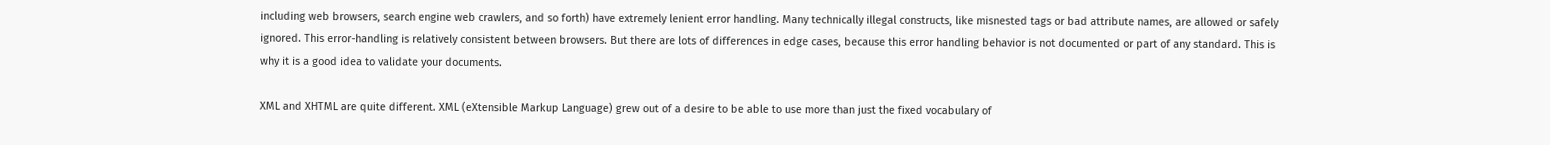including web browsers, search engine web crawlers, and so forth) have extremely lenient error handling. Many technically illegal constructs, like misnested tags or bad attribute names, are allowed or safely ignored. This error-handling is relatively consistent between browsers. But there are lots of differences in edge cases, because this error handling behavior is not documented or part of any standard. This is why it is a good idea to validate your documents.

XML and XHTML are quite different. XML (eXtensible Markup Language) grew out of a desire to be able to use more than just the fixed vocabulary of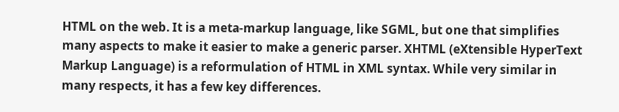HTML on the web. It is a meta-markup language, like SGML, but one that simplifies many aspects to make it easier to make a generic parser. XHTML (eXtensible HyperText Markup Language) is a reformulation of HTML in XML syntax. While very similar in many respects, it has a few key differences.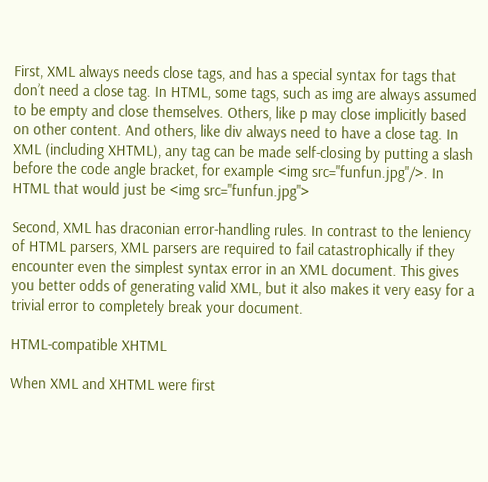First, XML always needs close tags, and has a special syntax for tags that don’t need a close tag. In HTML, some tags, such as img are always assumed to be empty and close themselves. Others, like p may close implicitly based on other content. And others, like div always need to have a close tag. In XML (including XHTML), any tag can be made self-closing by putting a slash before the code angle bracket, for example <img src="funfun.jpg"/>. In HTML that would just be <img src="funfun.jpg">

Second, XML has draconian error-handling rules. In contrast to the leniency of HTML parsers, XML parsers are required to fail catastrophically if they encounter even the simplest syntax error in an XML document. This gives you better odds of generating valid XML, but it also makes it very easy for a trivial error to completely break your document.

HTML-compatible XHTML

When XML and XHTML were first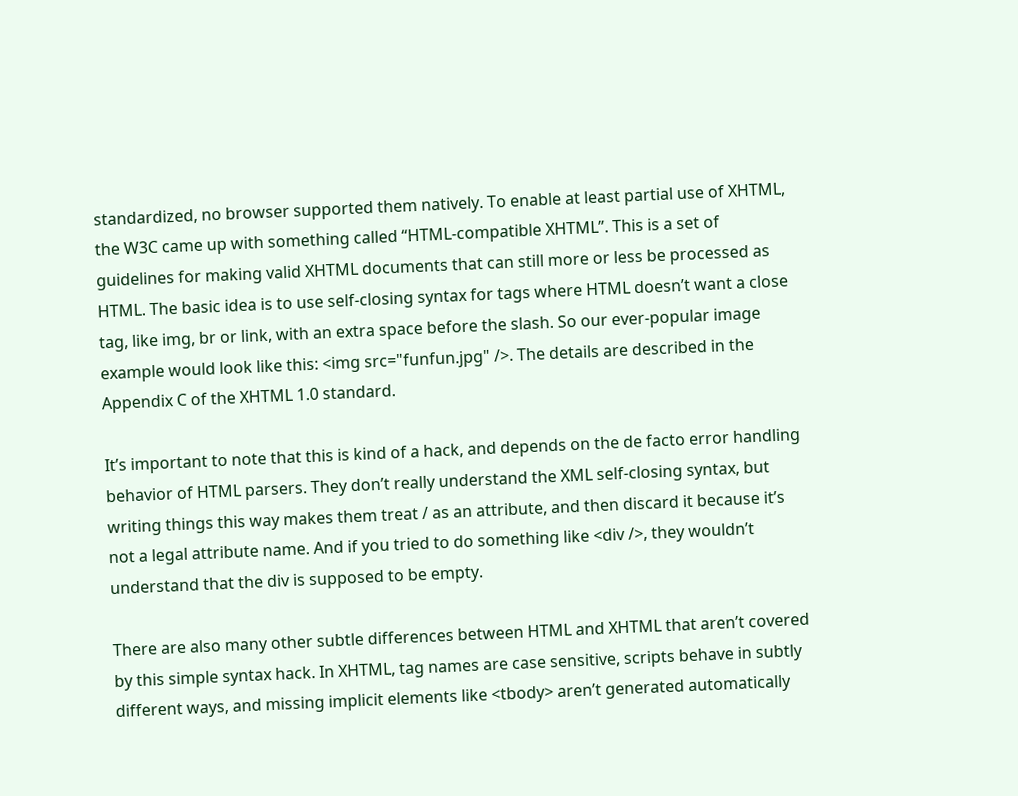standardized, no browser supported them natively. To enable at least partial use of XHTML, the W3C came up with something called “HTML-compatible XHTML”. This is a set of guidelines for making valid XHTML documents that can still more or less be processed as HTML. The basic idea is to use self-closing syntax for tags where HTML doesn’t want a close tag, like img, br or link, with an extra space before the slash. So our ever-popular image example would look like this: <img src="funfun.jpg" />. The details are described in the Appendix C of the XHTML 1.0 standard.

It’s important to note that this is kind of a hack, and depends on the de facto error handling behavior of HTML parsers. They don’t really understand the XML self-closing syntax, but writing things this way makes them treat / as an attribute, and then discard it because it’s not a legal attribute name. And if you tried to do something like <div />, they wouldn’t understand that the div is supposed to be empty.

There are also many other subtle differences between HTML and XHTML that aren’t covered by this simple syntax hack. In XHTML, tag names are case sensitive, scripts behave in subtly different ways, and missing implicit elements like <tbody> aren’t generated automatically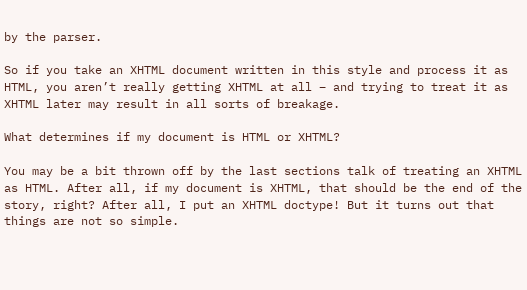by the parser.

So if you take an XHTML document written in this style and process it as HTML, you aren’t really getting XHTML at all – and trying to treat it as XHTML later may result in all sorts of breakage.

What determines if my document is HTML or XHTML?

You may be a bit thrown off by the last sections talk of treating an XHTML as HTML. After all, if my document is XHTML, that should be the end of the story, right? After all, I put an XHTML doctype! But it turns out that things are not so simple.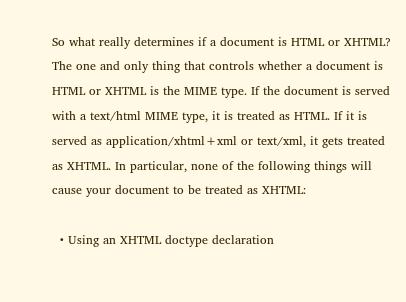So what really determines if a document is HTML or XHTML? The one and only thing that controls whether a document is HTML or XHTML is the MIME type. If the document is served with a text/html MIME type, it is treated as HTML. If it is served as application/xhtml+xml or text/xml, it gets treated as XHTML. In particular, none of the following things will cause your document to be treated as XHTML:

  • Using an XHTML doctype declaration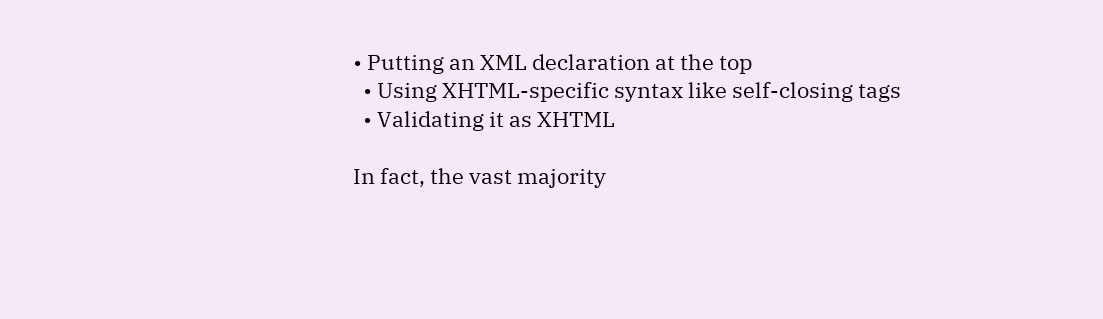• Putting an XML declaration at the top
  • Using XHTML-specific syntax like self-closing tags
  • Validating it as XHTML

In fact, the vast majority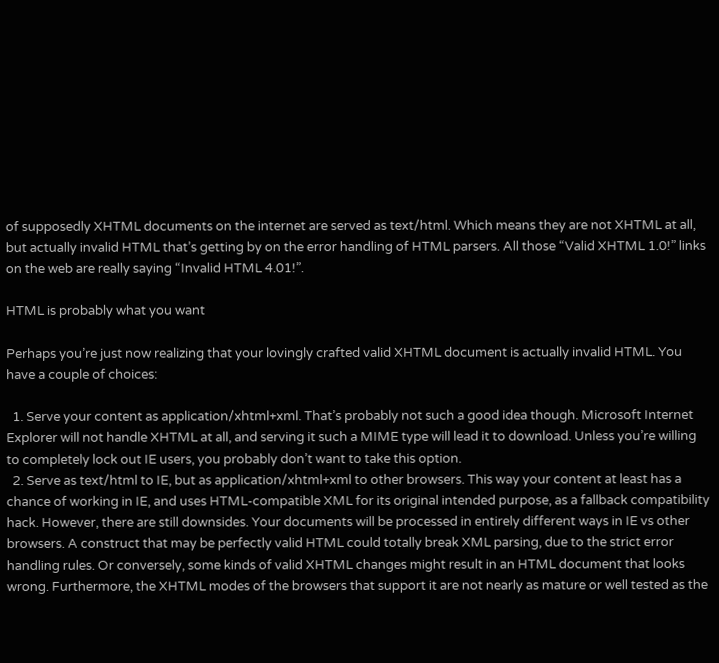of supposedly XHTML documents on the internet are served as text/html. Which means they are not XHTML at all, but actually invalid HTML that’s getting by on the error handling of HTML parsers. All those “Valid XHTML 1.0!” links on the web are really saying “Invalid HTML 4.01!”.

HTML is probably what you want

Perhaps you’re just now realizing that your lovingly crafted valid XHTML document is actually invalid HTML. You have a couple of choices:

  1. Serve your content as application/xhtml+xml. That’s probably not such a good idea though. Microsoft Internet Explorer will not handle XHTML at all, and serving it such a MIME type will lead it to download. Unless you’re willing to completely lock out IE users, you probably don’t want to take this option.
  2. Serve as text/html to IE, but as application/xhtml+xml to other browsers. This way your content at least has a chance of working in IE, and uses HTML-compatible XML for its original intended purpose, as a fallback compatibility hack. However, there are still downsides. Your documents will be processed in entirely different ways in IE vs other browsers. A construct that may be perfectly valid HTML could totally break XML parsing, due to the strict error handling rules. Or conversely, some kinds of valid XHTML changes might result in an HTML document that looks wrong. Furthermore, the XHTML modes of the browsers that support it are not nearly as mature or well tested as the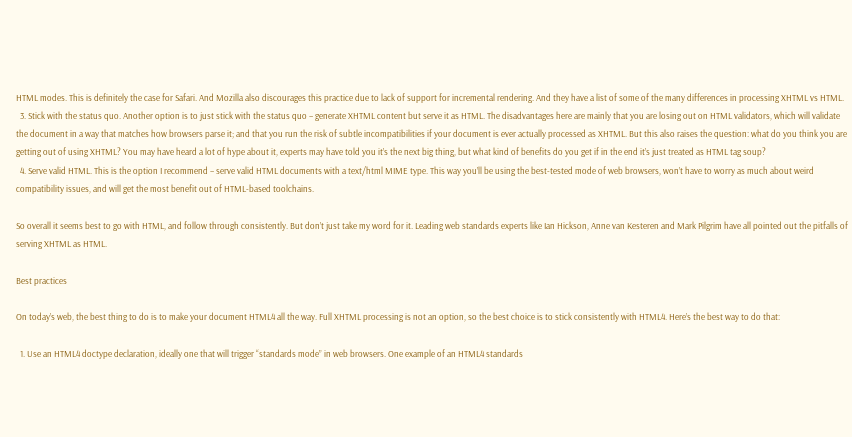HTML modes. This is definitely the case for Safari. And Mozilla also discourages this practice due to lack of support for incremental rendering. And they have a list of some of the many differences in processing XHTML vs HTML.
  3. Stick with the status quo. Another option is to just stick with the status quo – generate XHTML content but serve it as HTML. The disadvantages here are mainly that you are losing out on HTML validators, which will validate the document in a way that matches how browsers parse it; and that you run the risk of subtle incompatibilities if your document is ever actually processed as XHTML. But this also raises the question: what do you think you are getting out of using XHTML? You may have heard a lot of hype about it, experts may have told you it’s the next big thing, but what kind of benefits do you get if in the end it’s just treated as HTML tag soup?
  4. Serve valid HTML. This is the option I recommend – serve valid HTML documents with a text/html MIME type. This way you’ll be using the best-tested mode of web browsers, won’t have to worry as much about weird compatibility issues, and will get the most benefit out of HTML-based toolchains.

So overall it seems best to go with HTML, and follow through consistently. But don’t just take my word for it. Leading web standards experts like Ian Hickson, Anne van Kesteren and Mark Pilgrim have all pointed out the pitfalls of serving XHTML as HTML.

Best practices

On today’s web, the best thing to do is to make your document HTML4 all the way. Full XHTML processing is not an option, so the best choice is to stick consistently with HTML4. Here’s the best way to do that:

  1. Use an HTML4 doctype declaration, ideally one that will trigger “standards mode” in web browsers. One example of an HTML4 standards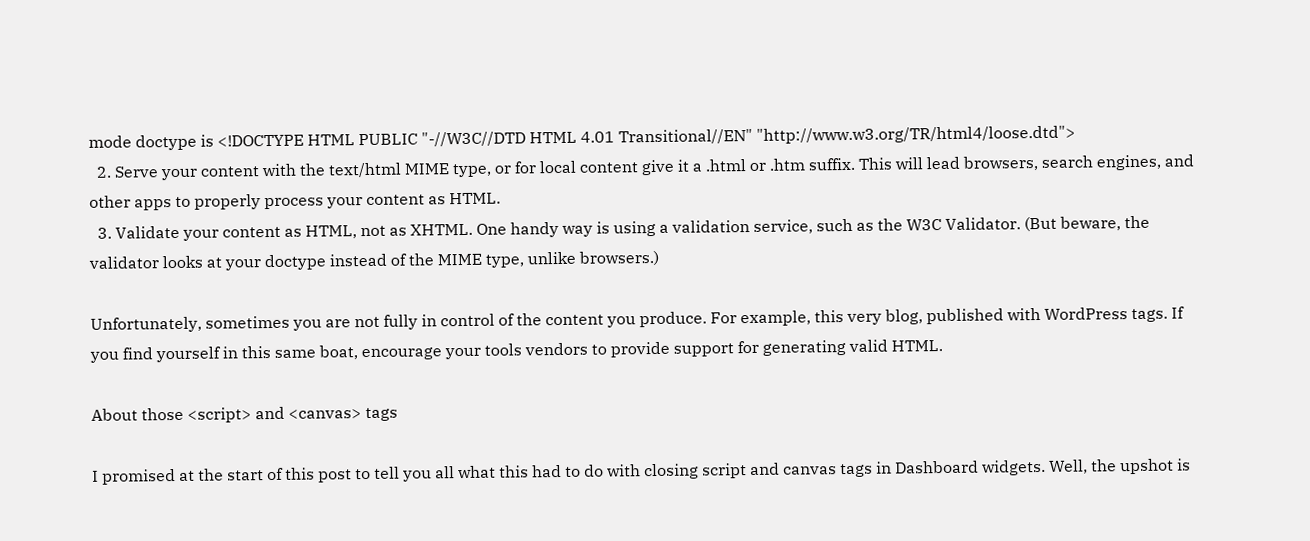mode doctype is <!DOCTYPE HTML PUBLIC "-//W3C//DTD HTML 4.01 Transitional//EN" "http://www.w3.org/TR/html4/loose.dtd">
  2. Serve your content with the text/html MIME type, or for local content give it a .html or .htm suffix. This will lead browsers, search engines, and other apps to properly process your content as HTML.
  3. Validate your content as HTML, not as XHTML. One handy way is using a validation service, such as the W3C Validator. (But beware, the validator looks at your doctype instead of the MIME type, unlike browsers.)

Unfortunately, sometimes you are not fully in control of the content you produce. For example, this very blog, published with WordPress tags. If you find yourself in this same boat, encourage your tools vendors to provide support for generating valid HTML.

About those <script> and <canvas> tags

I promised at the start of this post to tell you all what this had to do with closing script and canvas tags in Dashboard widgets. Well, the upshot is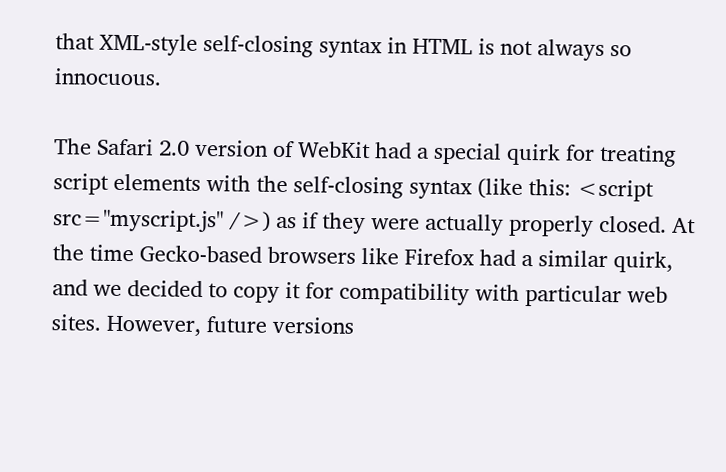that XML-style self-closing syntax in HTML is not always so innocuous.

The Safari 2.0 version of WebKit had a special quirk for treating script elements with the self-closing syntax (like this: <script src="myscript.js" />) as if they were actually properly closed. At the time Gecko-based browsers like Firefox had a similar quirk, and we decided to copy it for compatibility with particular web sites. However, future versions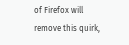of Firefox will remove this quirk,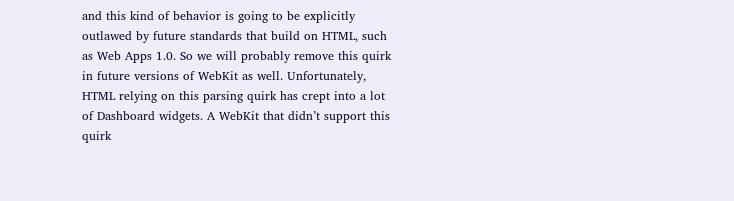and this kind of behavior is going to be explicitly outlawed by future standards that build on HTML, such as Web Apps 1.0. So we will probably remove this quirk in future versions of WebKit as well. Unfortunately, HTML relying on this parsing quirk has crept into a lot of Dashboard widgets. A WebKit that didn’t support this quirk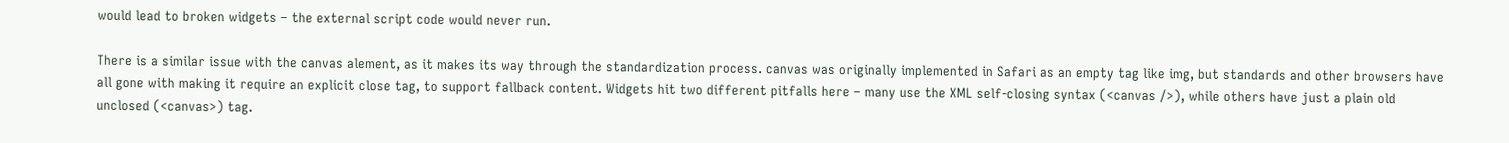would lead to broken widgets – the external script code would never run.

There is a similar issue with the canvas alement, as it makes its way through the standardization process. canvas was originally implemented in Safari as an empty tag like img, but standards and other browsers have all gone with making it require an explicit close tag, to support fallback content. Widgets hit two different pitfalls here – many use the XML self-closing syntax (<canvas />), while others have just a plain old unclosed (<canvas>) tag.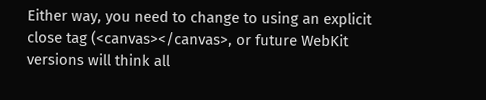Either way, you need to change to using an explicit close tag (<canvas></canvas>, or future WebKit versions will think all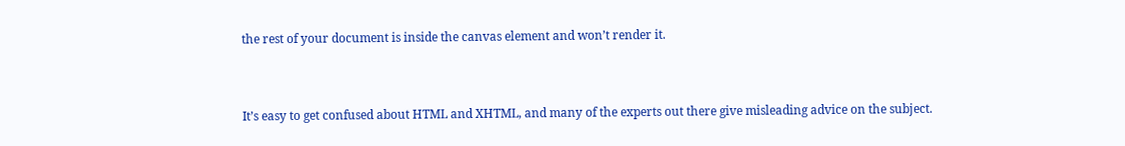the rest of your document is inside the canvas element and won’t render it.


It’s easy to get confused about HTML and XHTML, and many of the experts out there give misleading advice on the subject.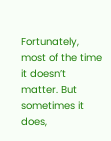Fortunately, most of the time it doesn’t matter. But sometimes it does,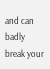and can badly break your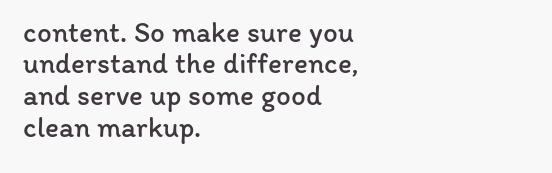content. So make sure you understand the difference, and serve up some good clean markup.